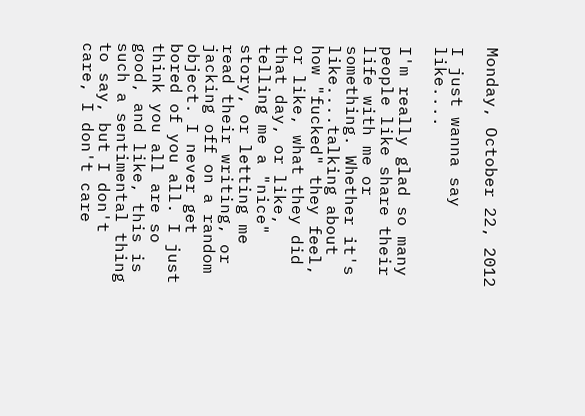Monday, October 22, 2012

I just wanna say like....

I'm really glad so many people like share their life with me or something. Whether it's like....talking about how "fucked" they feel, or like, what they did that day, or like, telling me a "nice" story, or letting me read their writing, or jacking off on a random object. I never get bored of you all. I just think you all are so good, and like, this is such a sentimental thing to say, but I don't care, I don't care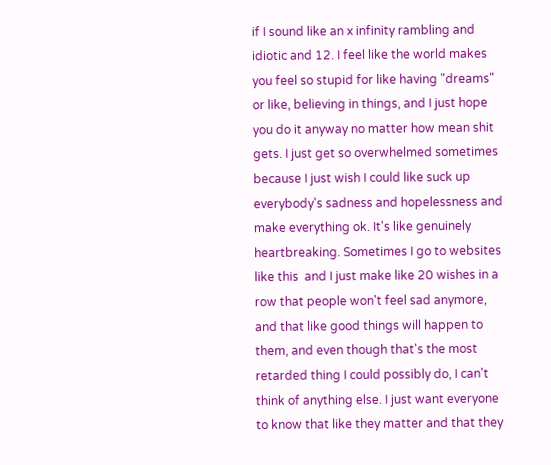if I sound like an x infinity rambling and idiotic and 12. I feel like the world makes you feel so stupid for like having "dreams" or like, believing in things, and I just hope you do it anyway no matter how mean shit gets. I just get so overwhelmed sometimes because I just wish I could like suck up everybody's sadness and hopelessness and make everything ok. It's like genuinely heartbreaking. Sometimes I go to websites like this  and I just make like 20 wishes in a row that people won't feel sad anymore, and that like good things will happen to them, and even though that's the most retarded thing I could possibly do, I can't think of anything else. I just want everyone to know that like they matter and that they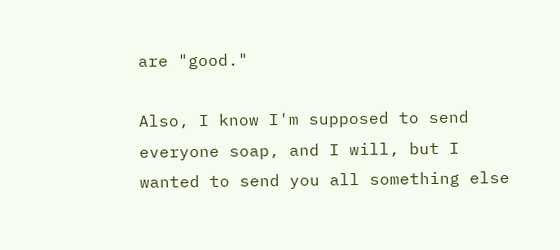are "good."

Also, I know I'm supposed to send everyone soap, and I will, but I wanted to send you all something else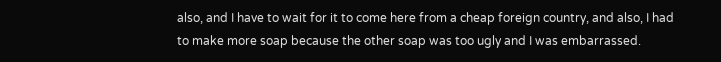also, and I have to wait for it to come here from a cheap foreign country, and also, I had to make more soap because the other soap was too ugly and I was embarrassed.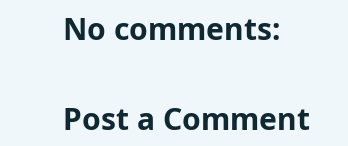No comments:

Post a Comment